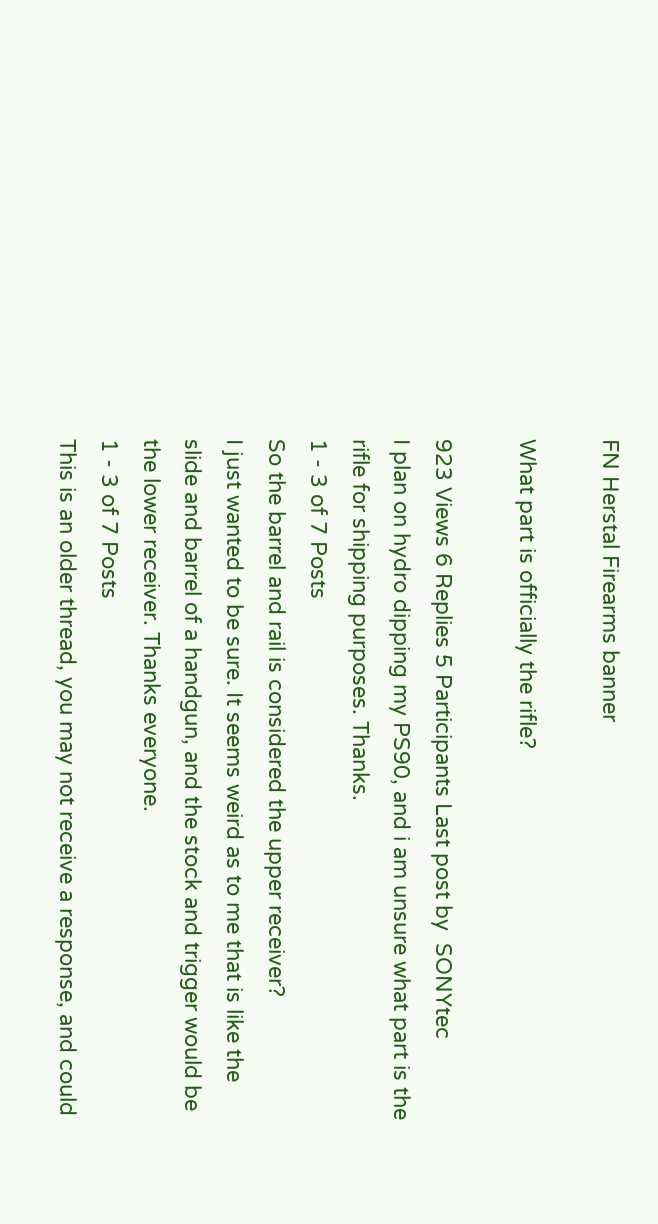FN Herstal Firearms banner

What part is officially the rifle?

923 Views 6 Replies 5 Participants Last post by  SONYtec
I plan on hydro dipping my PS90, and i am unsure what part is the rifle for shipping purposes. Thanks.
1 - 3 of 7 Posts
So the barrel and rail is considered the upper receiver?
I just wanted to be sure. It seems weird as to me that is like the slide and barrel of a handgun, and the stock and trigger would be the lower receiver. Thanks everyone.
1 - 3 of 7 Posts
This is an older thread, you may not receive a response, and could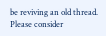be reviving an old thread. Please consider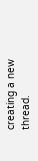creating a new thread.